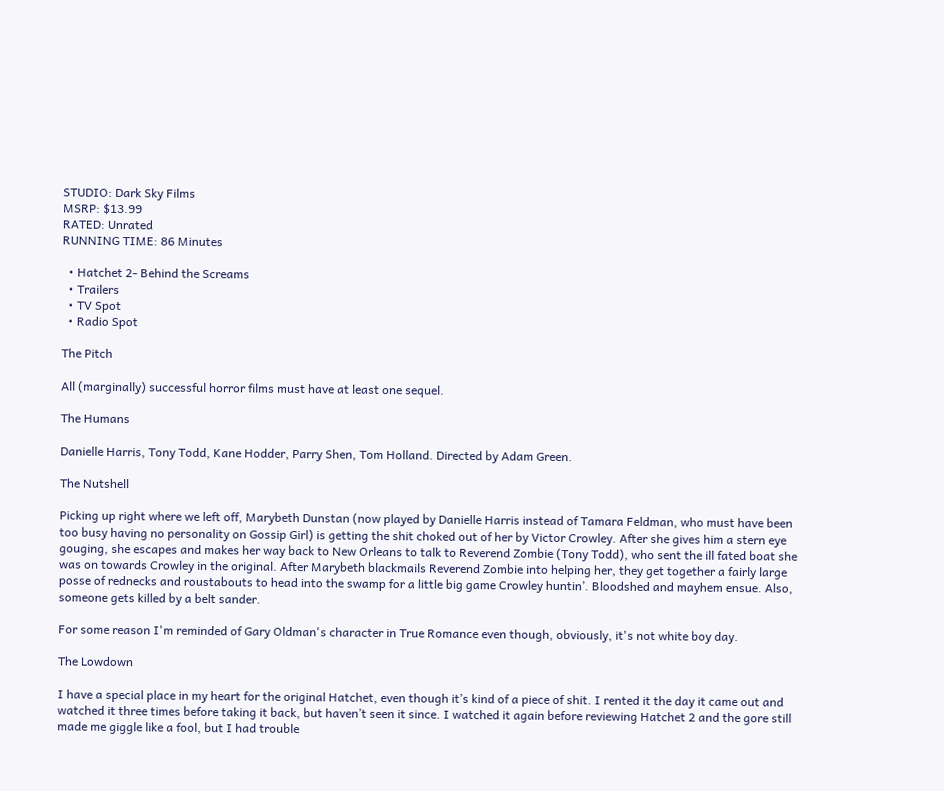STUDIO: Dark Sky Films
MSRP: $13.99
RATED: Unrated
RUNNING TIME: 86 Minutes

  • Hatchet 2- Behind the Screams
  • Trailers
  • TV Spot
  • Radio Spot

The Pitch

All (marginally) successful horror films must have at least one sequel.

The Humans

Danielle Harris, Tony Todd, Kane Hodder, Parry Shen, Tom Holland. Directed by Adam Green.

The Nutshell

Picking up right where we left off, Marybeth Dunstan (now played by Danielle Harris instead of Tamara Feldman, who must have been too busy having no personality on Gossip Girl) is getting the shit choked out of her by Victor Crowley. After she gives him a stern eye gouging, she escapes and makes her way back to New Orleans to talk to Reverend Zombie (Tony Todd), who sent the ill fated boat she was on towards Crowley in the original. After Marybeth blackmails Reverend Zombie into helping her, they get together a fairly large posse of rednecks and roustabouts to head into the swamp for a little big game Crowley huntin’. Bloodshed and mayhem ensue. Also, someone gets killed by a belt sander.

For some reason I'm reminded of Gary Oldman's character in True Romance even though, obviously, it's not white boy day.

The Lowdown

I have a special place in my heart for the original Hatchet, even though it’s kind of a piece of shit. I rented it the day it came out and watched it three times before taking it back, but haven’t seen it since. I watched it again before reviewing Hatchet 2 and the gore still made me giggle like a fool, but I had trouble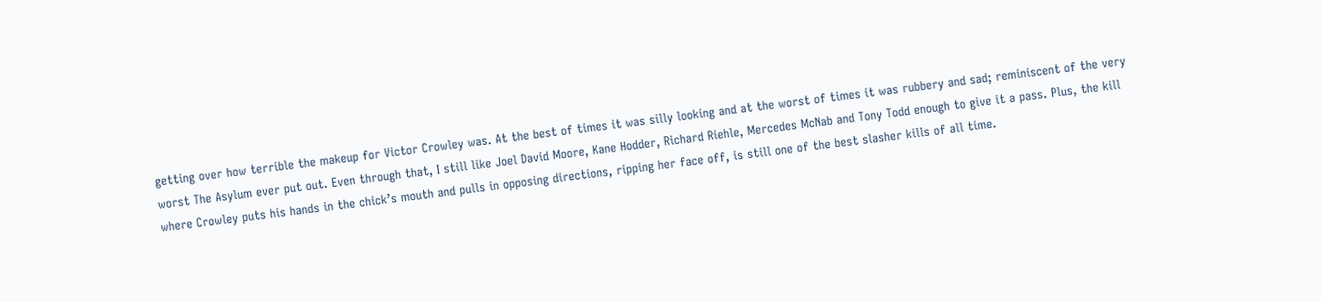getting over how terrible the makeup for Victor Crowley was. At the best of times it was silly looking and at the worst of times it was rubbery and sad; reminiscent of the very worst The Asylum ever put out. Even through that, I still like Joel David Moore, Kane Hodder, Richard Riehle, Mercedes McNab and Tony Todd enough to give it a pass. Plus, the kill where Crowley puts his hands in the chick’s mouth and pulls in opposing directions, ripping her face off, is still one of the best slasher kills of all time.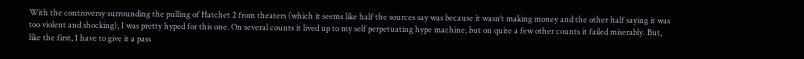With the controversy surrounding the pulling of Hatchet 2 from theaters (which it seems like half the sources say was because it wasn’t making money and the other half saying it was too violent and shocking), I was pretty hyped for this one. On several counts it lived up to my self perpetuating hype machine, but on quite a few other counts it failed miserably. But, like the first, I have to give it a pass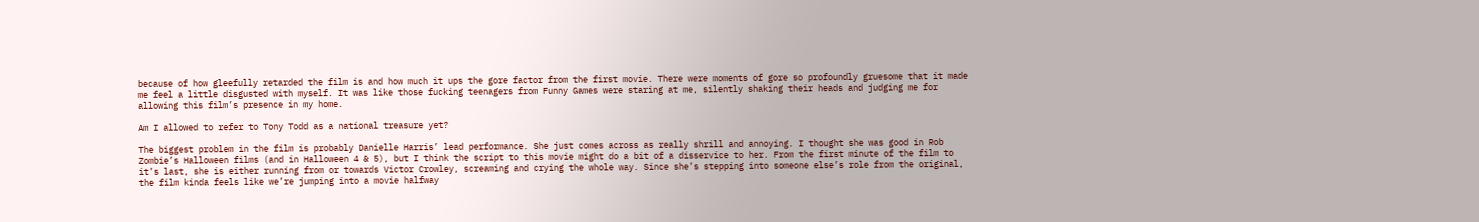because of how gleefully retarded the film is and how much it ups the gore factor from the first movie. There were moments of gore so profoundly gruesome that it made me feel a little disgusted with myself. It was like those fucking teenagers from Funny Games were staring at me, silently shaking their heads and judging me for allowing this film’s presence in my home.

Am I allowed to refer to Tony Todd as a national treasure yet?

The biggest problem in the film is probably Danielle Harris’ lead performance. She just comes across as really shrill and annoying. I thought she was good in Rob Zombie’s Halloween films (and in Halloween 4 & 5), but I think the script to this movie might do a bit of a disservice to her. From the first minute of the film to it’s last, she is either running from or towards Victor Crowley, screaming and crying the whole way. Since she’s stepping into someone else’s role from the original, the film kinda feels like we’re jumping into a movie halfway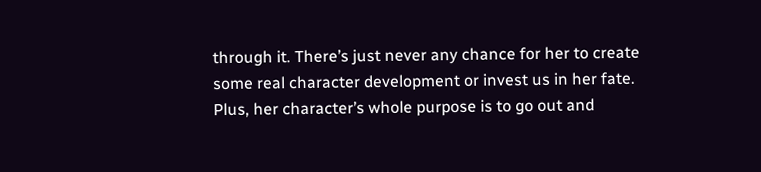through it. There’s just never any chance for her to create some real character development or invest us in her fate. Plus, her character’s whole purpose is to go out and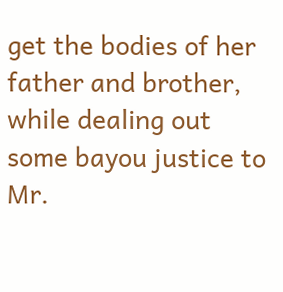get the bodies of her father and brother, while dealing out some bayou justice to Mr.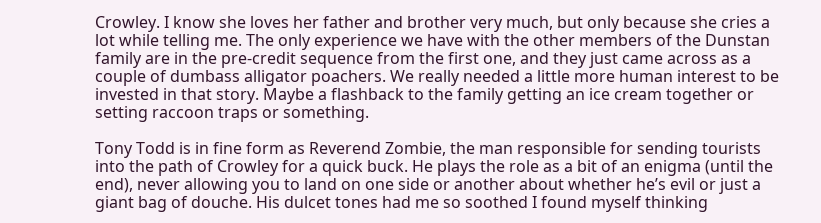Crowley. I know she loves her father and brother very much, but only because she cries a lot while telling me. The only experience we have with the other members of the Dunstan family are in the pre-credit sequence from the first one, and they just came across as a couple of dumbass alligator poachers. We really needed a little more human interest to be invested in that story. Maybe a flashback to the family getting an ice cream together or setting raccoon traps or something.

Tony Todd is in fine form as Reverend Zombie, the man responsible for sending tourists into the path of Crowley for a quick buck. He plays the role as a bit of an enigma (until the end), never allowing you to land on one side or another about whether he’s evil or just a giant bag of douche. His dulcet tones had me so soothed I found myself thinking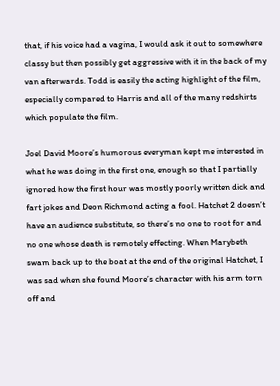that, if his voice had a vagina, I would ask it out to somewhere classy but then possibly get aggressive with it in the back of my van afterwards. Todd is easily the acting highlight of the film, especially compared to Harris and all of the many redshirts which populate the film.

Joel David Moore’s humorous everyman kept me interested in what he was doing in the first one, enough so that I partially ignored how the first hour was mostly poorly written dick and fart jokes and Deon Richmond acting a fool. Hatchet 2 doesn’t have an audience substitute, so there’s no one to root for and no one whose death is remotely effecting. When Marybeth swam back up to the boat at the end of the original Hatchet, I was sad when she found Moore’s character with his arm torn off and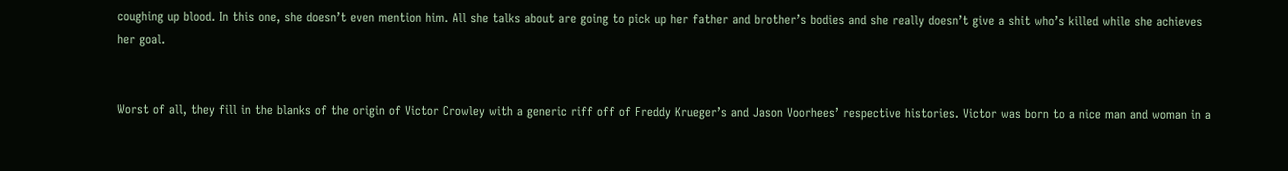coughing up blood. In this one, she doesn’t even mention him. All she talks about are going to pick up her father and brother’s bodies and she really doesn’t give a shit who’s killed while she achieves her goal.


Worst of all, they fill in the blanks of the origin of Victor Crowley with a generic riff off of Freddy Krueger’s and Jason Voorhees’ respective histories. Victor was born to a nice man and woman in a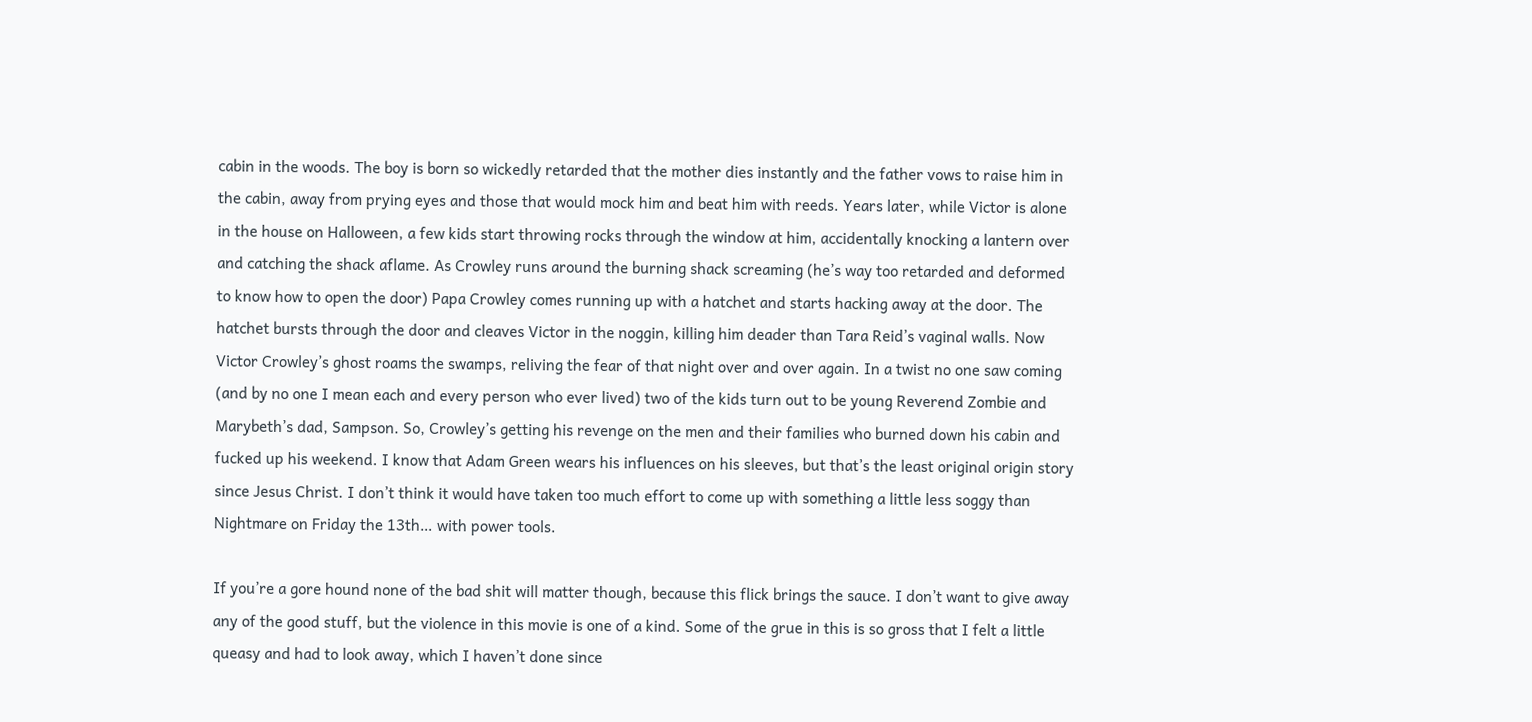cabin in the woods. The boy is born so wickedly retarded that the mother dies instantly and the father vows to raise him in the cabin, away from prying eyes and those that would mock him and beat him with reeds. Years later, while Victor is alone in the house on Halloween, a few kids start throwing rocks through the window at him, accidentally knocking a lantern over and catching the shack aflame. As Crowley runs around the burning shack screaming (he’s way too retarded and deformed to know how to open the door) Papa Crowley comes running up with a hatchet and starts hacking away at the door. The hatchet bursts through the door and cleaves Victor in the noggin, killing him deader than Tara Reid’s vaginal walls. Now Victor Crowley’s ghost roams the swamps, reliving the fear of that night over and over again. In a twist no one saw coming (and by no one I mean each and every person who ever lived) two of the kids turn out to be young Reverend Zombie and Marybeth’s dad, Sampson. So, Crowley’s getting his revenge on the men and their families who burned down his cabin and fucked up his weekend. I know that Adam Green wears his influences on his sleeves, but that’s the least original origin story since Jesus Christ. I don’t think it would have taken too much effort to come up with something a little less soggy than Nightmare on Friday the 13th… with power tools.

If you’re a gore hound none of the bad shit will matter though, because this flick brings the sauce. I don’t want to give away any of the good stuff, but the violence in this movie is one of a kind. Some of the grue in this is so gross that I felt a little queasy and had to look away, which I haven’t done since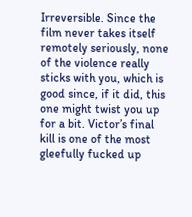Irreversible. Since the film never takes itself remotely seriously, none of the violence really sticks with you, which is good since, if it did, this one might twist you up for a bit. Victor’s final kill is one of the most gleefully fucked up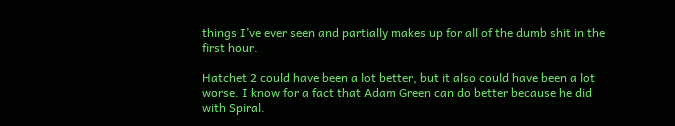things I’ve ever seen and partially makes up for all of the dumb shit in the first hour.

Hatchet 2 could have been a lot better, but it also could have been a lot worse. I know for a fact that Adam Green can do better because he did with Spiral.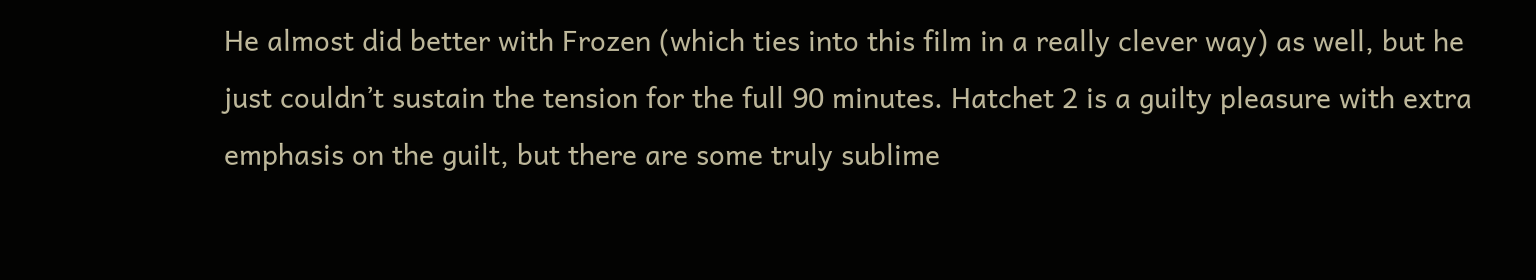He almost did better with Frozen (which ties into this film in a really clever way) as well, but he just couldn’t sustain the tension for the full 90 minutes. Hatchet 2 is a guilty pleasure with extra emphasis on the guilt, but there are some truly sublime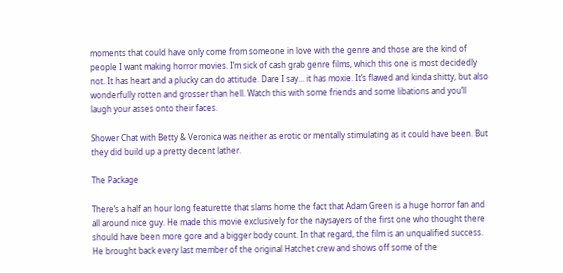moments that could have only come from someone in love with the genre and those are the kind of people I want making horror movies. I’m sick of cash grab genre films, which this one is most decidedly not. It has heart and a plucky can do attitude. Dare I say… it has moxie. It’s flawed and kinda shitty, but also wonderfully rotten and grosser than hell. Watch this with some friends and some libations and you’ll laugh your asses onto their faces.

Shower Chat with Betty & Veronica was neither as erotic or mentally stimulating as it could have been. But they did build up a pretty decent lather.

The Package

There’s a half an hour long featurette that slams home the fact that Adam Green is a huge horror fan and all around nice guy. He made this movie exclusively for the naysayers of the first one who thought there should have been more gore and a bigger body count. In that regard, the film is an unqualified success. He brought back every last member of the original Hatchet crew and shows off some of the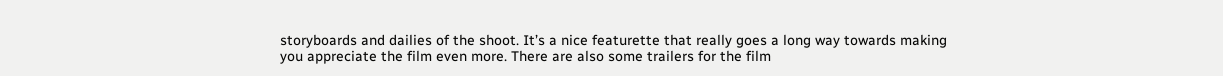storyboards and dailies of the shoot. It’s a nice featurette that really goes a long way towards making you appreciate the film even more. There are also some trailers for the film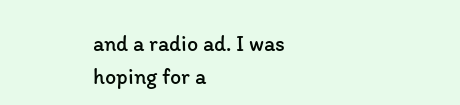and a radio ad. I was hoping for a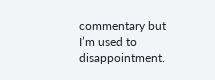commentary but I’m used to disappointment.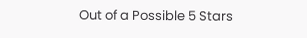Out of a Possible 5 Stars